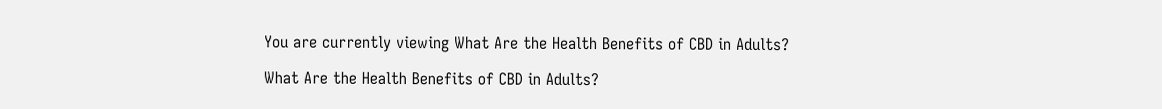You are currently viewing What Are the Health Benefits of CBD in Adults?

What Are the Health Benefits of CBD in Adults?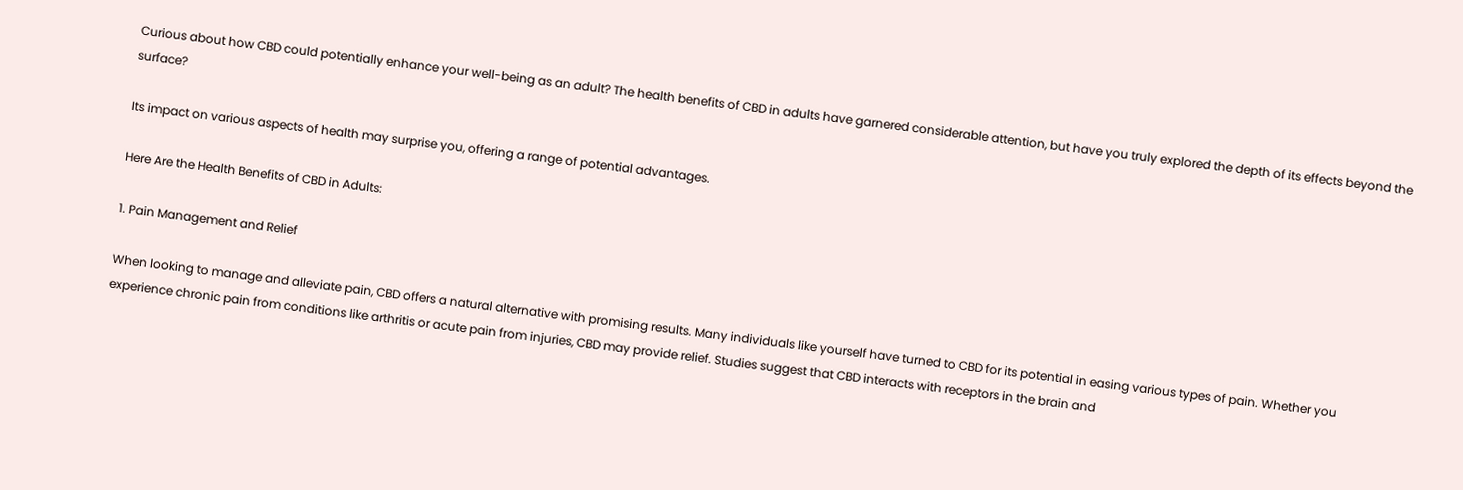Curious about how CBD could potentially enhance your well-being as an adult? The health benefits of CBD in adults have garnered considerable attention, but have you truly explored the depth of its effects beyond the surface?

Its impact on various aspects of health may surprise you, offering a range of potential advantages.

Here Are the Health Benefits of CBD in Adults:

1. Pain Management and Relief

When looking to manage and alleviate pain, CBD offers a natural alternative with promising results. Many individuals like yourself have turned to CBD for its potential in easing various types of pain. Whether you experience chronic pain from conditions like arthritis or acute pain from injuries, CBD may provide relief. Studies suggest that CBD interacts with receptors in the brain and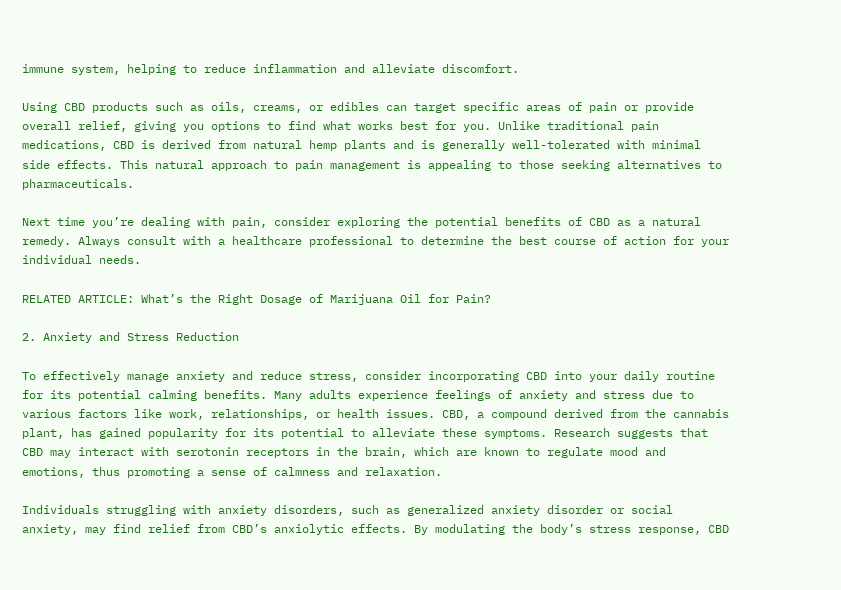immune system, helping to reduce inflammation and alleviate discomfort.

Using CBD products such as oils, creams, or edibles can target specific areas of pain or provide overall relief, giving you options to find what works best for you. Unlike traditional pain medications, CBD is derived from natural hemp plants and is generally well-tolerated with minimal side effects. This natural approach to pain management is appealing to those seeking alternatives to pharmaceuticals.

Next time you’re dealing with pain, consider exploring the potential benefits of CBD as a natural remedy. Always consult with a healthcare professional to determine the best course of action for your individual needs.

RELATED ARTICLE: What’s the Right Dosage of Marijuana Oil for Pain?

2. Anxiety and Stress Reduction

To effectively manage anxiety and reduce stress, consider incorporating CBD into your daily routine for its potential calming benefits. Many adults experience feelings of anxiety and stress due to various factors like work, relationships, or health issues. CBD, a compound derived from the cannabis plant, has gained popularity for its potential to alleviate these symptoms. Research suggests that CBD may interact with serotonin receptors in the brain, which are known to regulate mood and emotions, thus promoting a sense of calmness and relaxation.

Individuals struggling with anxiety disorders, such as generalized anxiety disorder or social anxiety, may find relief from CBD’s anxiolytic effects. By modulating the body’s stress response, CBD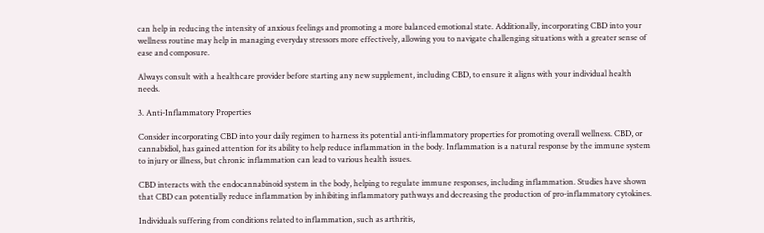can help in reducing the intensity of anxious feelings and promoting a more balanced emotional state. Additionally, incorporating CBD into your wellness routine may help in managing everyday stressors more effectively, allowing you to navigate challenging situations with a greater sense of ease and composure.

Always consult with a healthcare provider before starting any new supplement, including CBD, to ensure it aligns with your individual health needs.

3. Anti-Inflammatory Properties

Consider incorporating CBD into your daily regimen to harness its potential anti-inflammatory properties for promoting overall wellness. CBD, or cannabidiol, has gained attention for its ability to help reduce inflammation in the body. Inflammation is a natural response by the immune system to injury or illness, but chronic inflammation can lead to various health issues.

CBD interacts with the endocannabinoid system in the body, helping to regulate immune responses, including inflammation. Studies have shown that CBD can potentially reduce inflammation by inhibiting inflammatory pathways and decreasing the production of pro-inflammatory cytokines.

Individuals suffering from conditions related to inflammation, such as arthritis,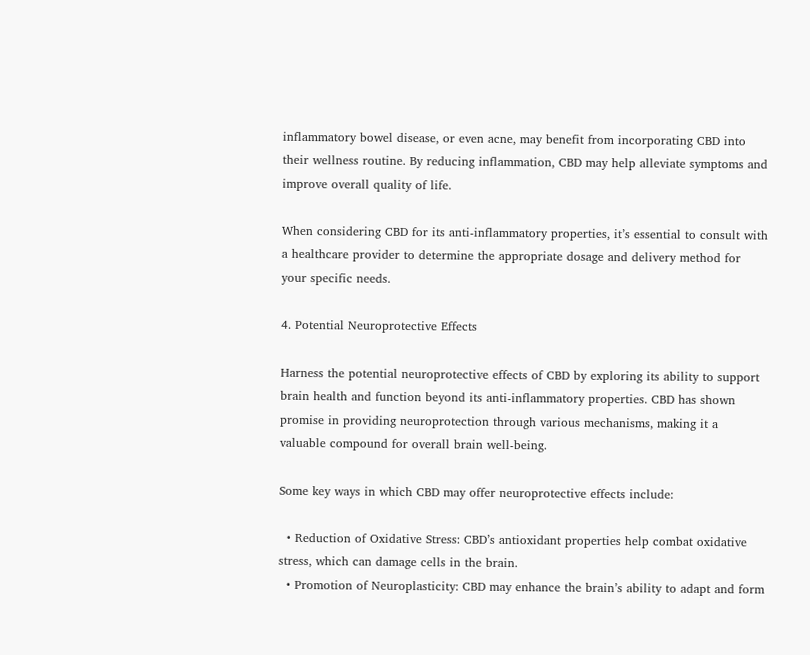inflammatory bowel disease, or even acne, may benefit from incorporating CBD into their wellness routine. By reducing inflammation, CBD may help alleviate symptoms and improve overall quality of life.

When considering CBD for its anti-inflammatory properties, it’s essential to consult with a healthcare provider to determine the appropriate dosage and delivery method for your specific needs.

4. Potential Neuroprotective Effects

Harness the potential neuroprotective effects of CBD by exploring its ability to support brain health and function beyond its anti-inflammatory properties. CBD has shown promise in providing neuroprotection through various mechanisms, making it a valuable compound for overall brain well-being.

Some key ways in which CBD may offer neuroprotective effects include:

  • Reduction of Oxidative Stress: CBD’s antioxidant properties help combat oxidative stress, which can damage cells in the brain.
  • Promotion of Neuroplasticity: CBD may enhance the brain’s ability to adapt and form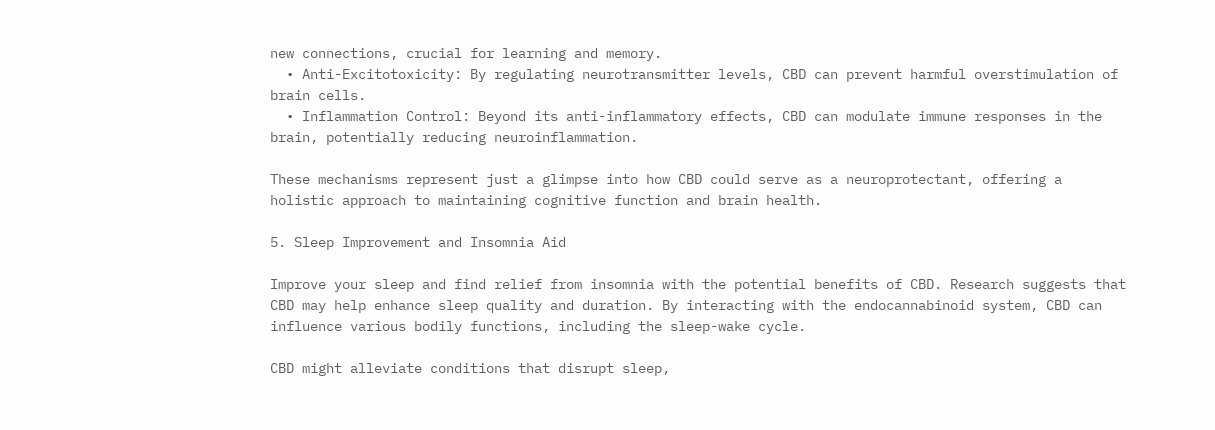new connections, crucial for learning and memory.
  • Anti-Excitotoxicity: By regulating neurotransmitter levels, CBD can prevent harmful overstimulation of brain cells.
  • Inflammation Control: Beyond its anti-inflammatory effects, CBD can modulate immune responses in the brain, potentially reducing neuroinflammation.

These mechanisms represent just a glimpse into how CBD could serve as a neuroprotectant, offering a holistic approach to maintaining cognitive function and brain health.

5. Sleep Improvement and Insomnia Aid

Improve your sleep and find relief from insomnia with the potential benefits of CBD. Research suggests that CBD may help enhance sleep quality and duration. By interacting with the endocannabinoid system, CBD can influence various bodily functions, including the sleep-wake cycle.

CBD might alleviate conditions that disrupt sleep,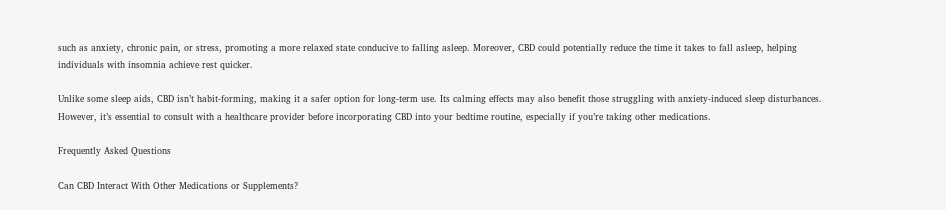such as anxiety, chronic pain, or stress, promoting a more relaxed state conducive to falling asleep. Moreover, CBD could potentially reduce the time it takes to fall asleep, helping individuals with insomnia achieve rest quicker.

Unlike some sleep aids, CBD isn’t habit-forming, making it a safer option for long-term use. Its calming effects may also benefit those struggling with anxiety-induced sleep disturbances. However, it’s essential to consult with a healthcare provider before incorporating CBD into your bedtime routine, especially if you’re taking other medications.

Frequently Asked Questions

Can CBD Interact With Other Medications or Supplements?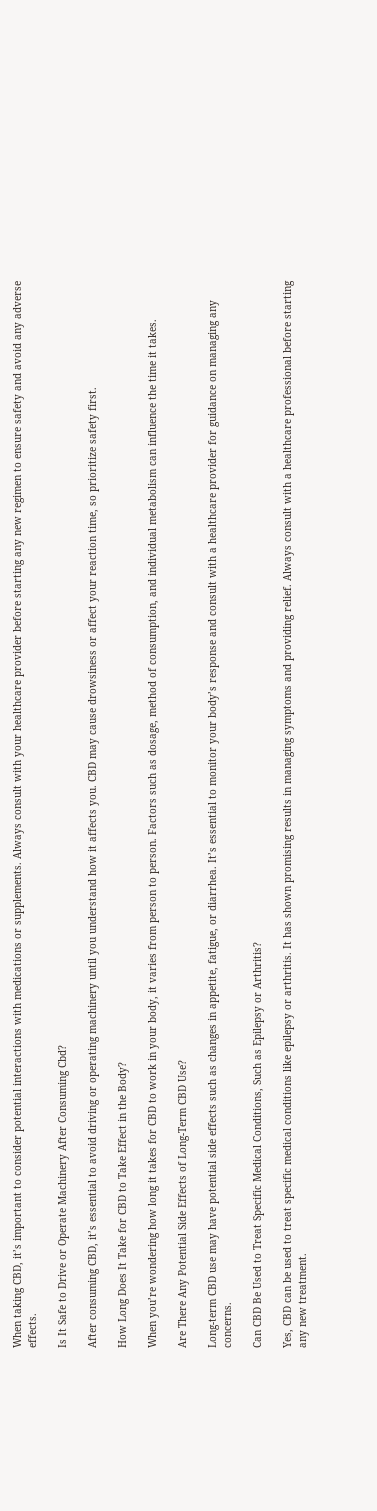When taking CBD, it’s important to consider potential interactions with medications or supplements. Always consult with your healthcare provider before starting any new regimen to ensure safety and avoid any adverse effects.

Is It Safe to Drive or Operate Machinery After Consuming Cbd?

After consuming CBD, it’s essential to avoid driving or operating machinery until you understand how it affects you. CBD may cause drowsiness or affect your reaction time, so prioritize safety first.

How Long Does It Take for CBD to Take Effect in the Body?

When you’re wondering how long it takes for CBD to work in your body, it varies from person to person. Factors such as dosage, method of consumption, and individual metabolism can influence the time it takes.

Are There Any Potential Side Effects of Long-Term CBD Use?

Long-term CBD use may have potential side effects such as changes in appetite, fatigue, or diarrhea. It’s essential to monitor your body’s response and consult with a healthcare provider for guidance on managing any concerns.

Can CBD Be Used to Treat Specific Medical Conditions, Such as Epilepsy or Arthritis?

Yes, CBD can be used to treat specific medical conditions like epilepsy or arthritis. It has shown promising results in managing symptoms and providing relief. Always consult with a healthcare professional before starting any new treatment.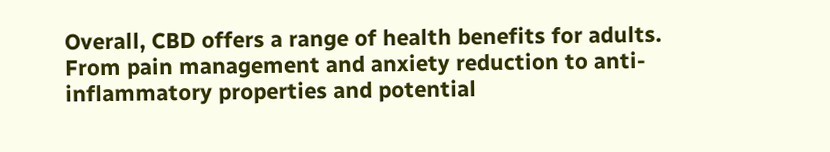Overall, CBD offers a range of health benefits for adults. From pain management and anxiety reduction to anti-inflammatory properties and potential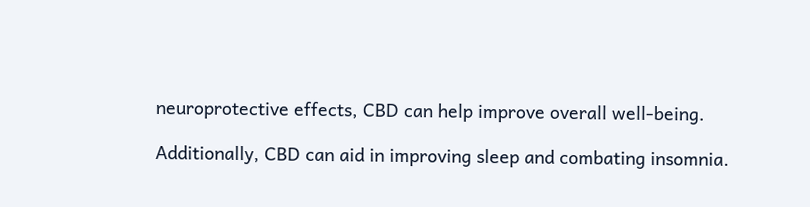neuroprotective effects, CBD can help improve overall well-being.

Additionally, CBD can aid in improving sleep and combating insomnia.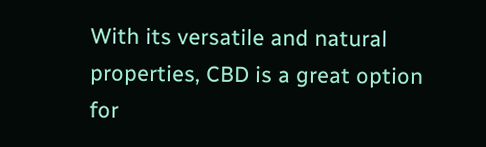With its versatile and natural properties, CBD is a great option for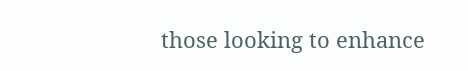those looking to enhance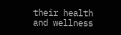their health and wellness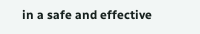in a safe and effective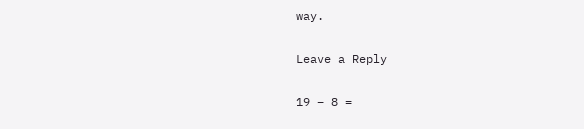way.

Leave a Reply

19 − 8 =